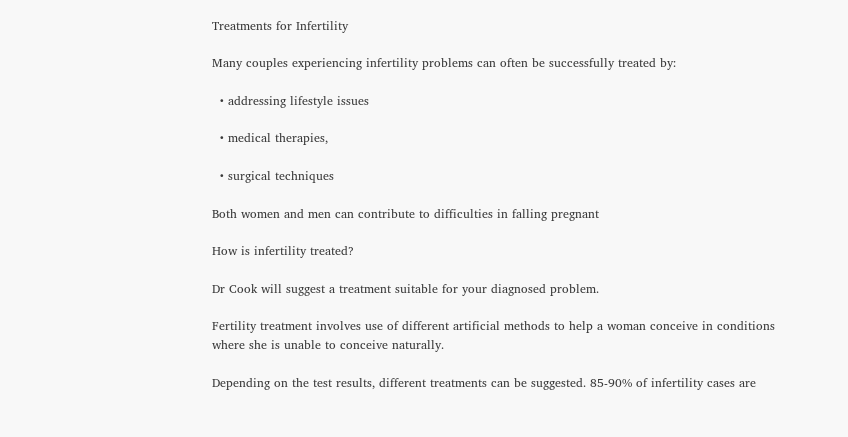Treatments for Infertility

Many couples experiencing infertility problems can often be successfully treated by:

  • addressing lifestyle issues

  • medical therapies,

  • surgical techniques

Both women and men can contribute to difficulties in falling pregnant

How is infertility treated?

Dr Cook will suggest a treatment suitable for your diagnosed problem.

Fertility treatment involves use of different artificial methods to help a woman conceive in conditions where she is unable to conceive naturally.

Depending on the test results, different treatments can be suggested. 85-90% of infertility cases are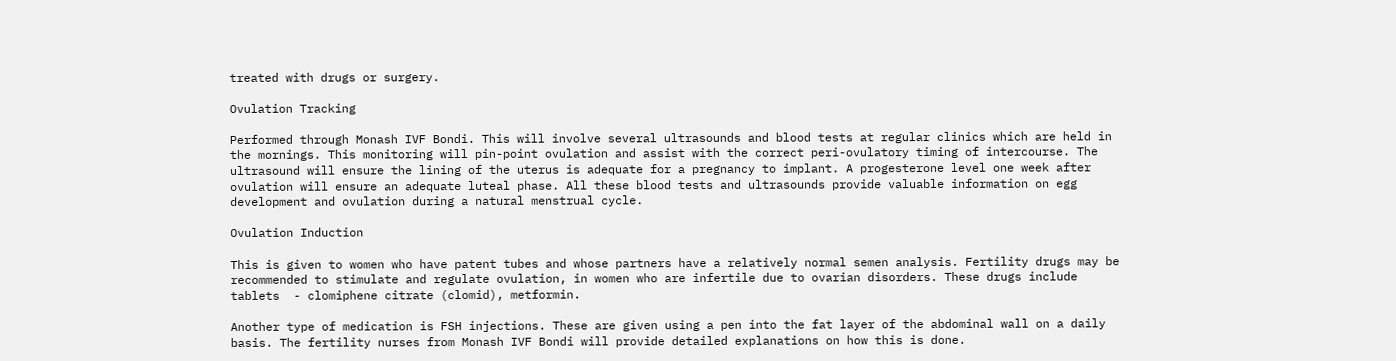treated with drugs or surgery.

Ovulation Tracking

Performed through Monash IVF Bondi. This will involve several ultrasounds and blood tests at regular clinics which are held in the mornings. This monitoring will pin-point ovulation and assist with the correct peri-ovulatory timing of intercourse. The ultrasound will ensure the lining of the uterus is adequate for a pregnancy to implant. A progesterone level one week after ovulation will ensure an adequate luteal phase. All these blood tests and ultrasounds provide valuable information on egg development and ovulation during a natural menstrual cycle.

Ovulation Induction

This is given to women who have patent tubes and whose partners have a relatively normal semen analysis. Fertility drugs may be recommended to stimulate and regulate ovulation, in women who are infertile due to ovarian disorders. These drugs include tablets  - clomiphene citrate (clomid), metformin.

Another type of medication is FSH injections. These are given using a pen into the fat layer of the abdominal wall on a daily basis. The fertility nurses from Monash IVF Bondi will provide detailed explanations on how this is done.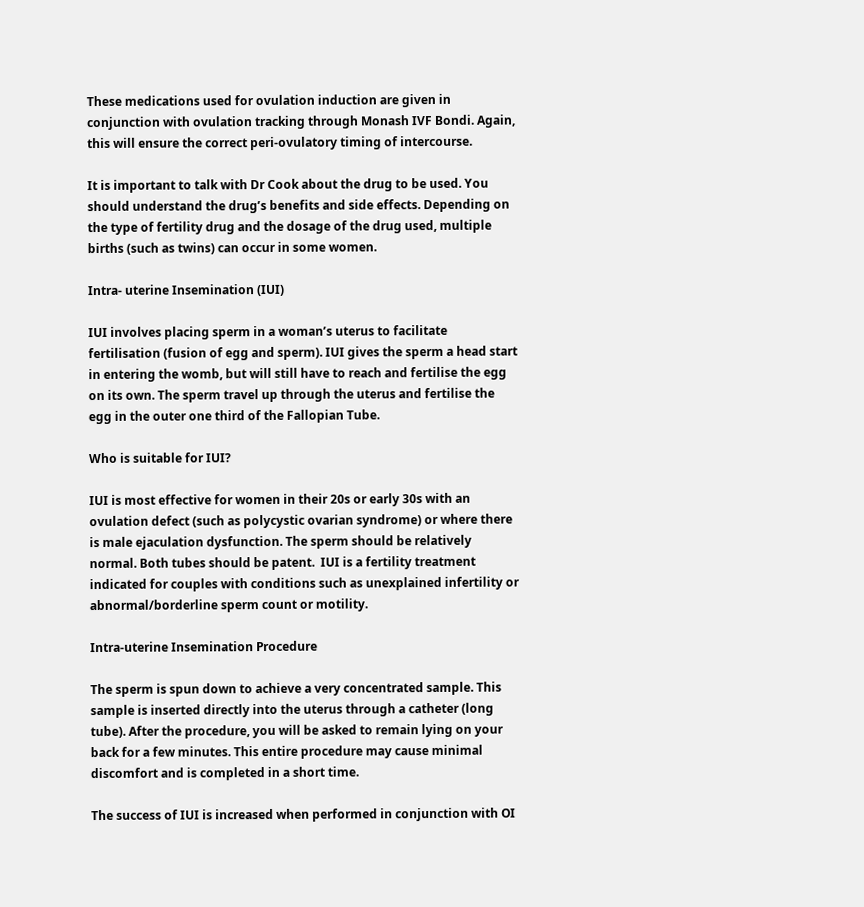These medications used for ovulation induction are given in conjunction with ovulation tracking through Monash IVF Bondi. Again, this will ensure the correct peri-ovulatory timing of intercourse.

It is important to talk with Dr Cook about the drug to be used. You should understand the drug’s benefits and side effects. Depending on the type of fertility drug and the dosage of the drug used, multiple births (such as twins) can occur in some women.

Intra- uterine Insemination (IUI)

IUI involves placing sperm in a woman’s uterus to facilitate fertilisation (fusion of egg and sperm). IUI gives the sperm a head start in entering the womb, but will still have to reach and fertilise the egg on its own. The sperm travel up through the uterus and fertilise the egg in the outer one third of the Fallopian Tube.

Who is suitable for IUI?

IUI is most effective for women in their 20s or early 30s with an ovulation defect (such as polycystic ovarian syndrome) or where there is male ejaculation dysfunction. The sperm should be relatively normal. Both tubes should be patent.  IUI is a fertility treatment indicated for couples with conditions such as unexplained infertility or abnormal/borderline sperm count or motility.

Intra-uterine Insemination Procedure

The sperm is spun down to achieve a very concentrated sample. This sample is inserted directly into the uterus through a catheter (long tube). After the procedure, you will be asked to remain lying on your back for a few minutes. This entire procedure may cause minimal discomfort and is completed in a short time.

The success of IUI is increased when performed in conjunction with OI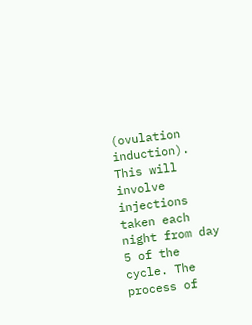(ovulation induction). This will involve injections taken each night from day 5 of the cycle. The process of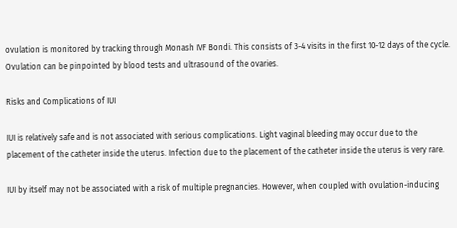ovulation is monitored by tracking through Monash IVF Bondi. This consists of 3-4 visits in the first 10-12 days of the cycle. Ovulation can be pinpointed by blood tests and ultrasound of the ovaries.

Risks and Complications of IUI

IUI is relatively safe and is not associated with serious complications. Light vaginal bleeding may occur due to the placement of the catheter inside the uterus. Infection due to the placement of the catheter inside the uterus is very rare.

IUI by itself may not be associated with a risk of multiple pregnancies. However, when coupled with ovulation-inducing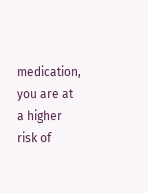medication, you are at a higher risk of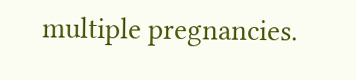multiple pregnancies.